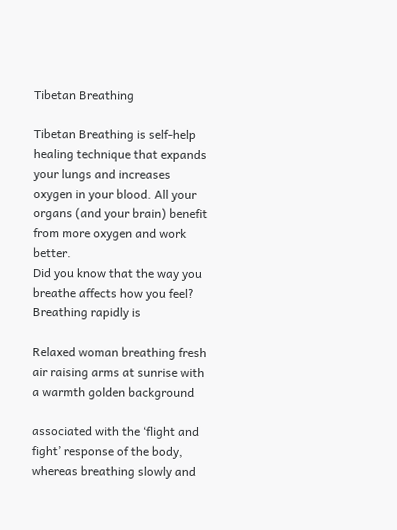Tibetan Breathing

Tibetan Breathing is self-help healing technique that expands your lungs and increases oxygen in your blood. All your organs (and your brain) benefit from more oxygen and work better.
Did you know that the way you breathe affects how you feel? Breathing rapidly is

Relaxed woman breathing fresh air raising arms at sunrise with a warmth golden background

associated with the ‘flight and fight’ response of the body, whereas breathing slowly and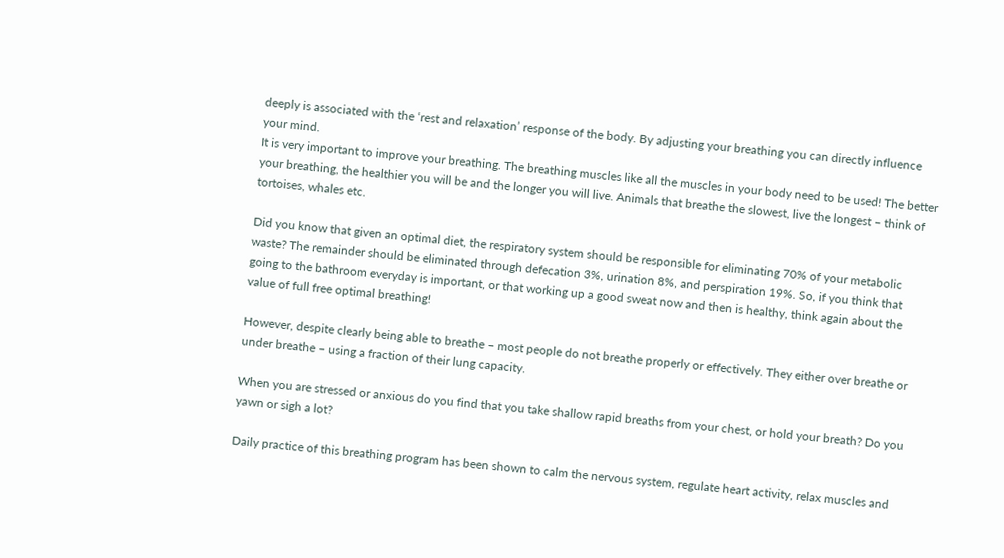deeply is associated with the ‘rest and relaxation’ response of the body. By adjusting your breathing you can directly influence your mind.
It is very important to improve your breathing. The breathing muscles like all the muscles in your body need to be used! The better your breathing, the healthier you will be and the longer you will live. Animals that breathe the slowest, live the longest – think of tortoises, whales etc.

Did you know that given an optimal diet, the respiratory system should be responsible for eliminating 70% of your metabolic waste? The remainder should be eliminated through defecation 3%, urination 8%, and perspiration 19%. So, if you think that going to the bathroom everyday is important, or that working up a good sweat now and then is healthy, think again about the value of full free optimal breathing!

However, despite clearly being able to breathe – most people do not breathe properly or effectively. They either over breathe or under breathe – using a fraction of their lung capacity.

When you are stressed or anxious do you find that you take shallow rapid breaths from your chest, or hold your breath? Do you yawn or sigh a lot?

Daily practice of this breathing program has been shown to calm the nervous system, regulate heart activity, relax muscles and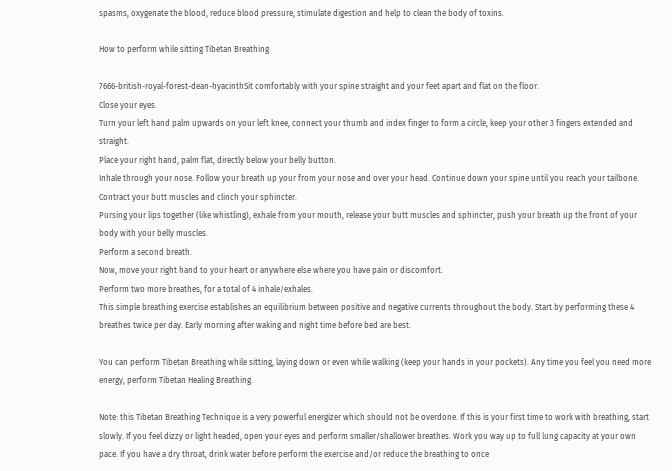spasms, oxygenate the blood, reduce blood pressure, stimulate digestion and help to clean the body of toxins.

How to perform while sitting Tibetan Breathing

7666-british-royal-forest-dean-hyacinthSit comfortably with your spine straight and your feet apart and flat on the floor.
Close your eyes.
Turn your left hand palm upwards on your left knee, connect your thumb and index finger to form a circle, keep your other 3 fingers extended and straight.
Place your right hand, palm flat, directly below your belly button.
Inhale through your nose. Follow your breath up your from your nose and over your head. Continue down your spine until you reach your tailbone.
Contract your butt muscles and clinch your sphincter.
Pursing your lips together (like whistling), exhale from your mouth, release your butt muscles and sphincter, push your breath up the front of your body with your belly muscles.
Perform a second breath.
Now, move your right hand to your heart or anywhere else where you have pain or discomfort.
Perform two more breathes, for a total of 4 inhale/exhales.
This simple breathing exercise establishes an equilibrium between positive and negative currents throughout the body. Start by performing these 4 breathes twice per day. Early morning after waking and night time before bed are best.

You can perform Tibetan Breathing while sitting, laying down or even while walking (keep your hands in your pockets). Any time you feel you need more energy, perform Tibetan Healing Breathing.

Note: this Tibetan Breathing Technique is a very powerful energizer which should not be overdone. If this is your first time to work with breathing, start slowly. If you feel dizzy or light headed, open your eyes and perform smaller/shallower breathes. Work you way up to full lung capacity at your own pace. If you have a dry throat, drink water before perform the exercise and/or reduce the breathing to once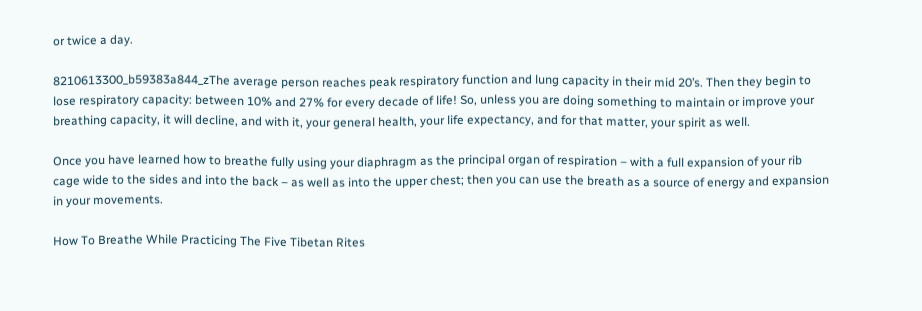or twice a day.

8210613300_b59383a844_zThe average person reaches peak respiratory function and lung capacity in their mid 20’s. Then they begin to lose respiratory capacity: between 10% and 27% for every decade of life! So, unless you are doing something to maintain or improve your breathing capacity, it will decline, and with it, your general health, your life expectancy, and for that matter, your spirit as well.

Once you have learned how to breathe fully using your diaphragm as the principal organ of respiration – with a full expansion of your rib cage wide to the sides and into the back – as well as into the upper chest; then you can use the breath as a source of energy and expansion in your movements.

How To Breathe While Practicing The Five Tibetan Rites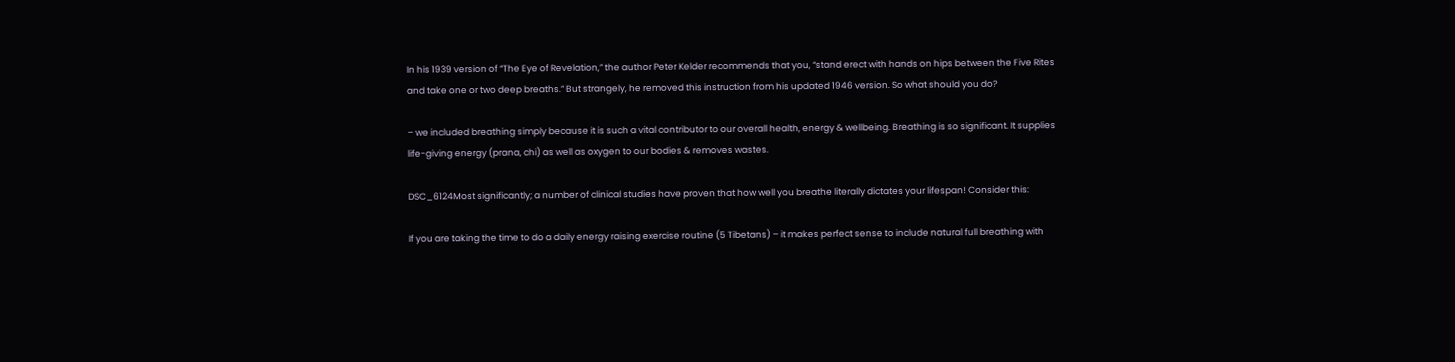In his 1939 version of “The Eye of Revelation,” the author Peter Kelder recommends that you, “stand erect with hands on hips between the Five Rites and take one or two deep breaths.” But strangely, he removed this instruction from his updated 1946 version. So what should you do?

– we included breathing simply because it is such a vital contributor to our overall health, energy & wellbeing. Breathing is so significant. It supplies life-giving energy (prana, chi) as well as oxygen to our bodies & removes wastes.

DSC_6124Most significantly; a number of clinical studies have proven that how well you breathe literally dictates your lifespan! Consider this:

If you are taking the time to do a daily energy raising exercise routine (5 Tibetans) – it makes perfect sense to include natural full breathing with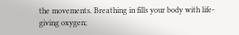the movements. Breathing in fills your body with life-giving oxygen;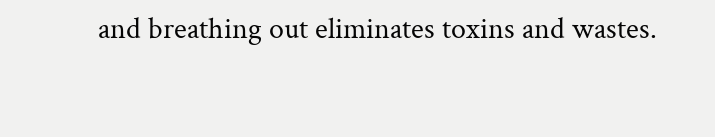and breathing out eliminates toxins and wastes.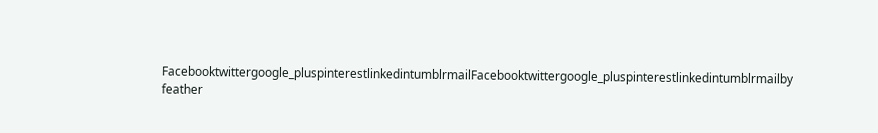Facebooktwittergoogle_pluspinterestlinkedintumblrmailFacebooktwittergoogle_pluspinterestlinkedintumblrmailby feather